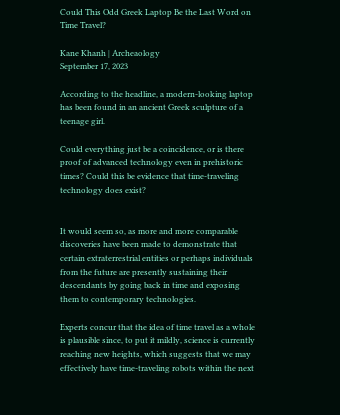Could This Odd Greek Laptop Be the Last Word on Time Travel?

Kane Khanh | Archeaology
September 17, 2023

According to the headline, a modern-looking laptop has been found in an ancient Greek sculpture of a teenage girl.

Could everything just be a coincidence, or is there proof of advanced technology even in prehistoric times? Could this be evidence that time-traveling technology does exist?


It would seem so, as more and more comparable discoveries have been made to demonstrate that certain extraterrestrial entities or perhaps individuals from the future are presently sustaining their descendants by going back in time and exposing them to contemporary technologies.

Experts concur that the idea of time travel as a whole is plausible since, to put it mildly, science is currently reaching new heights, which suggests that we may effectively have time-traveling robots within the next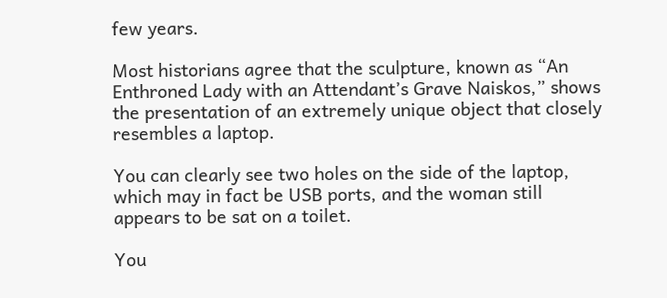few years.

Most historians agree that the sculpture, known as “An Enthroned Lady with an Attendant’s Grave Naiskos,” shows the presentation of an extremely unique object that closely resembles a laptop.

You can clearly see two holes on the side of the laptop, which may in fact be USB ports, and the woman still appears to be sat on a toilet.

You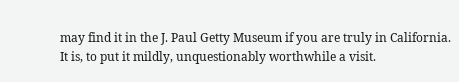may find it in the J. Paul Getty Museum if you are truly in California. It is, to put it mildly, unquestionably worthwhile a visit.